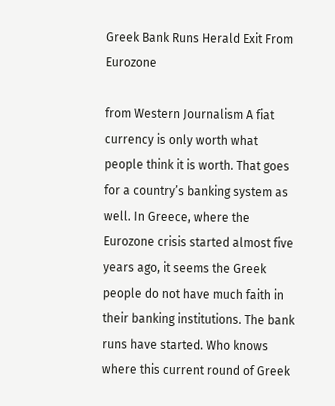Greek Bank Runs Herald Exit From Eurozone

from Western Journalism A fiat currency is only worth what people think it is worth. That goes for a country’s banking system as well. In Greece, where the Eurozone crisis started almost five years ago, it seems the Greek people do not have much faith in their banking institutions. The bank runs have started. Who knows where this current round of Greek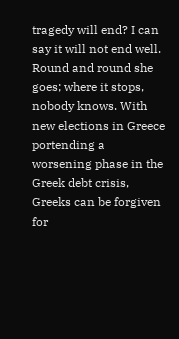tragedy will end? I can say it will not end well. Round and round she goes; where it stops, nobody knows. With new elections in Greece portending a worsening phase in the Greek debt crisis, Greeks can be forgiven for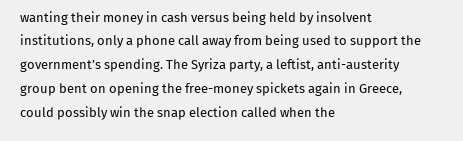wanting their money in cash versus being held by insolvent institutions, only a phone call away from being used to support the government’s spending. The Syriza party, a leftist, anti-austerity group bent on opening the free-money spickets again in Greece, could possibly win the snap election called when the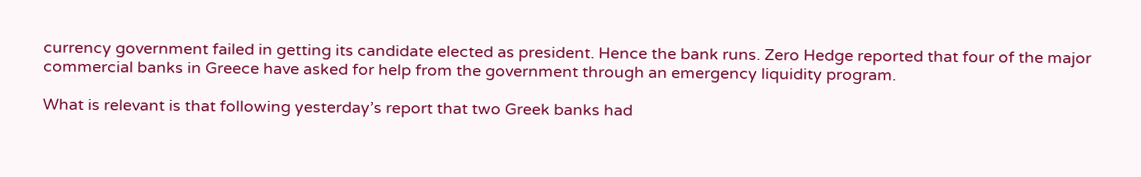currency government failed in getting its candidate elected as president. Hence the bank runs. Zero Hedge reported that four of the major commercial banks in Greece have asked for help from the government through an emergency liquidity program.

What is relevant is that following yesterday’s report that two Greek banks had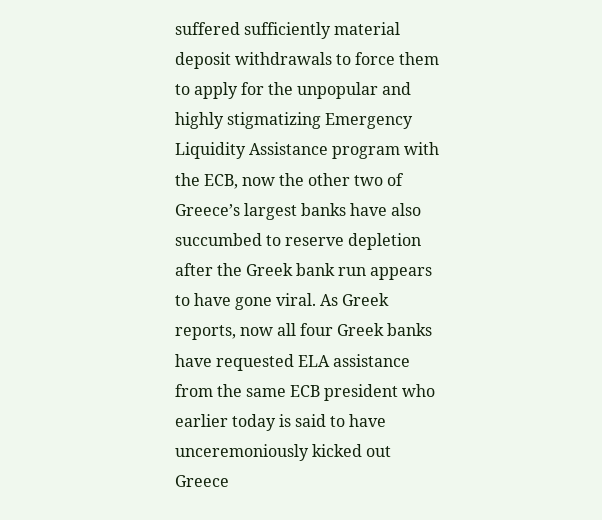suffered sufficiently material deposit withdrawals to force them to apply for the unpopular and highly stigmatizing Emergency Liquidity Assistance program with the ECB, now the other two of Greece’s largest banks have also succumbed to reserve depletion after the Greek bank run appears to have gone viral. As Greek reports, now all four Greek banks have requested ELA assistance from the same ECB president who earlier today is said to have unceremoniously kicked out Greece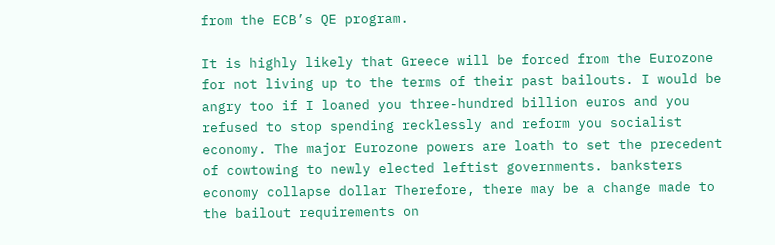from the ECB’s QE program.

It is highly likely that Greece will be forced from the Eurozone for not living up to the terms of their past bailouts. I would be angry too if I loaned you three-hundred billion euros and you refused to stop spending recklessly and reform you socialist economy. The major Eurozone powers are loath to set the precedent of cowtowing to newly elected leftist governments. banksters economy collapse dollar Therefore, there may be a change made to the bailout requirements on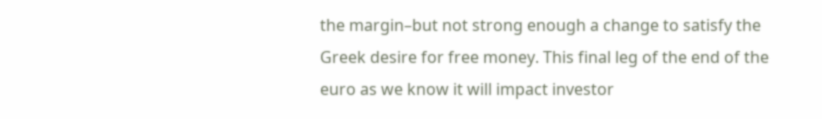the margin–but not strong enough a change to satisfy the Greek desire for free money. This final leg of the end of the euro as we know it will impact investor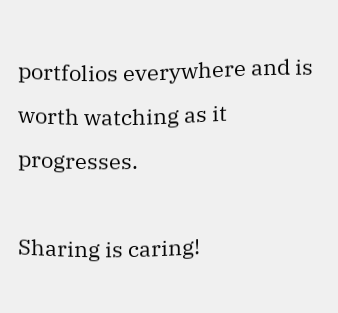portfolios everywhere and is worth watching as it progresses.

Sharing is caring!